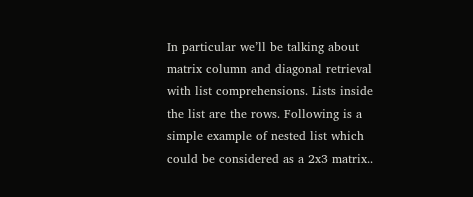In particular we’ll be talking about matrix column and diagonal retrieval with list comprehensions. Lists inside the list are the rows. Following is a simple example of nested list which could be considered as a 2x3 matrix..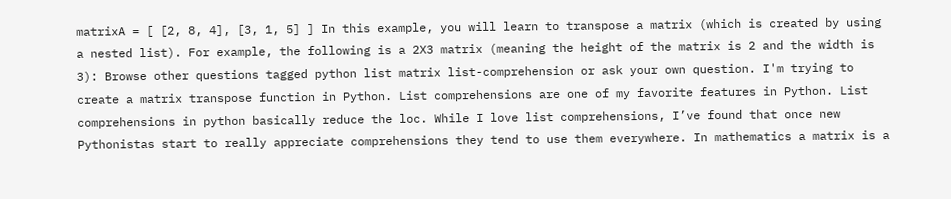matrixA = [ [2, 8, 4], [3, 1, 5] ] In this example, you will learn to transpose a matrix (which is created by using a nested list). For example, the following is a 2X3 matrix (meaning the height of the matrix is 2 and the width is 3): Browse other questions tagged python list matrix list-comprehension or ask your own question. I'm trying to create a matrix transpose function in Python. List comprehensions are one of my favorite features in Python. List comprehensions in python basically reduce the loc. While I love list comprehensions, I’ve found that once new Pythonistas start to really appreciate comprehensions they tend to use them everywhere. In mathematics a matrix is a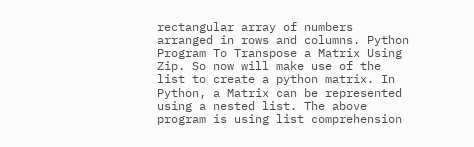rectangular array of numbers arranged in rows and columns. Python Program To Transpose a Matrix Using Zip. So now will make use of the list to create a python matrix. In Python, a Matrix can be represented using a nested list. The above program is using list comprehension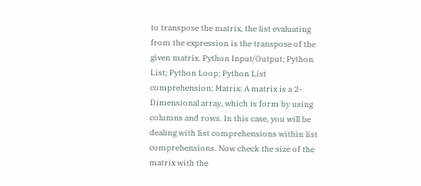to transpose the matrix, the list evaluating from the expression is the transpose of the given matrix. Python Input/Output; Python List; Python Loop; Python List comprehension; Matrix: A matrix is a 2-Dimensional array, which is form by using columns and rows. In this case, you will be dealing with list comprehensions within list comprehensions. Now check the size of the matrix with the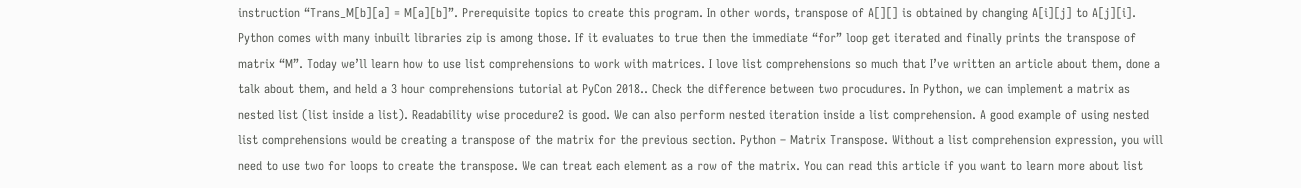instruction “Trans_M[b][a] = M[a][b]”. Prerequisite topics to create this program. In other words, transpose of A[][] is obtained by changing A[i][j] to A[j][i]. Python comes with many inbuilt libraries zip is among those. If it evaluates to true then the immediate “for” loop get iterated and finally prints the transpose of matrix “M”. Today we’ll learn how to use list comprehensions to work with matrices. I love list comprehensions so much that I’ve written an article about them, done a talk about them, and held a 3 hour comprehensions tutorial at PyCon 2018.. Check the difference between two procudures. In Python, we can implement a matrix as nested list (list inside a list). Readability wise procedure2 is good. We can also perform nested iteration inside a list comprehension. A good example of using nested list comprehensions would be creating a transpose of the matrix for the previous section. Python – Matrix Transpose. Without a list comprehension expression, you will need to use two for loops to create the transpose. We can treat each element as a row of the matrix. You can read this article if you want to learn more about list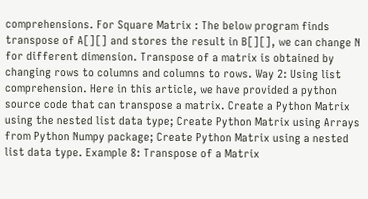comprehensions. For Square Matrix : The below program finds transpose of A[][] and stores the result in B[][], we can change N for different dimension. Transpose of a matrix is obtained by changing rows to columns and columns to rows. Way 2: Using list comprehension. Here in this article, we have provided a python source code that can transpose a matrix. Create a Python Matrix using the nested list data type; Create Python Matrix using Arrays from Python Numpy package; Create Python Matrix using a nested list data type. Example 8: Transpose of a Matrix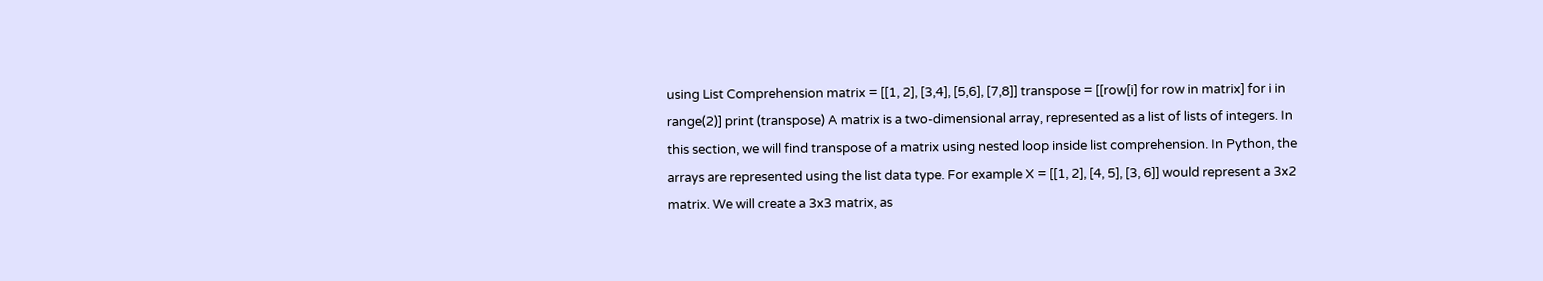using List Comprehension matrix = [[1, 2], [3,4], [5,6], [7,8]] transpose = [[row[i] for row in matrix] for i in range(2)] print (transpose) A matrix is a two-dimensional array, represented as a list of lists of integers. In this section, we will find transpose of a matrix using nested loop inside list comprehension. In Python, the arrays are represented using the list data type. For example X = [[1, 2], [4, 5], [3, 6]] would represent a 3x2 matrix. We will create a 3x3 matrix, as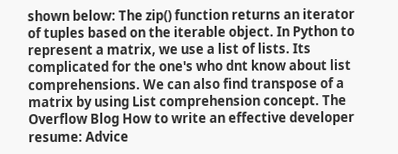shown below: The zip() function returns an iterator of tuples based on the iterable object. In Python to represent a matrix, we use a list of lists. Its complicated for the one's who dnt know about list comprehensions. We can also find transpose of a matrix by using List comprehension concept. The Overflow Blog How to write an effective developer resume: Advice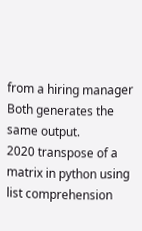from a hiring manager Both generates the same output.
2020 transpose of a matrix in python using list comprehension